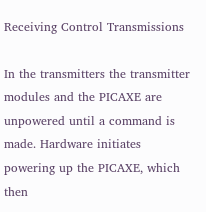Receiving Control Transmissions

In the transmitters the transmitter modules and the PICAXE are unpowered until a command is made. Hardware initiates powering up the PICAXE, which then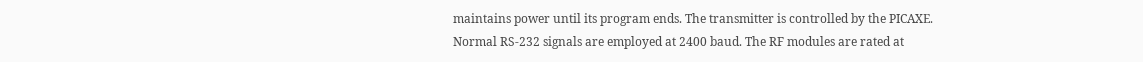maintains power until its program ends. The transmitter is controlled by the PICAXE. Normal RS-232 signals are employed at 2400 baud. The RF modules are rated at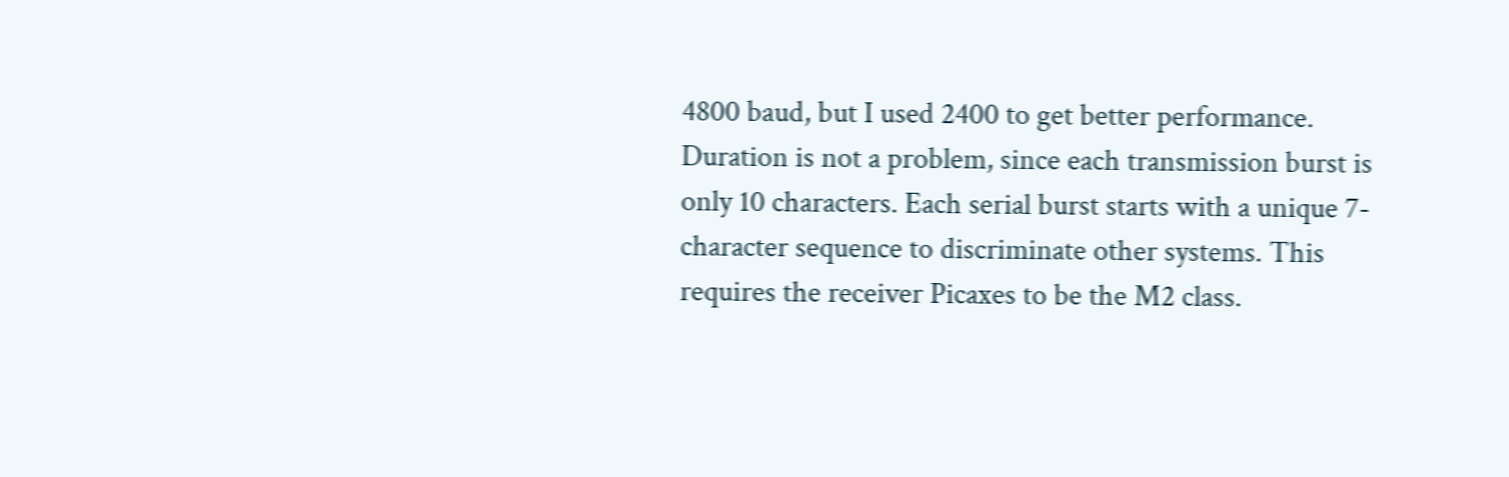4800 baud, but I used 2400 to get better performance. Duration is not a problem, since each transmission burst is only 10 characters. Each serial burst starts with a unique 7-character sequence to discriminate other systems. This requires the receiver Picaxes to be the M2 class.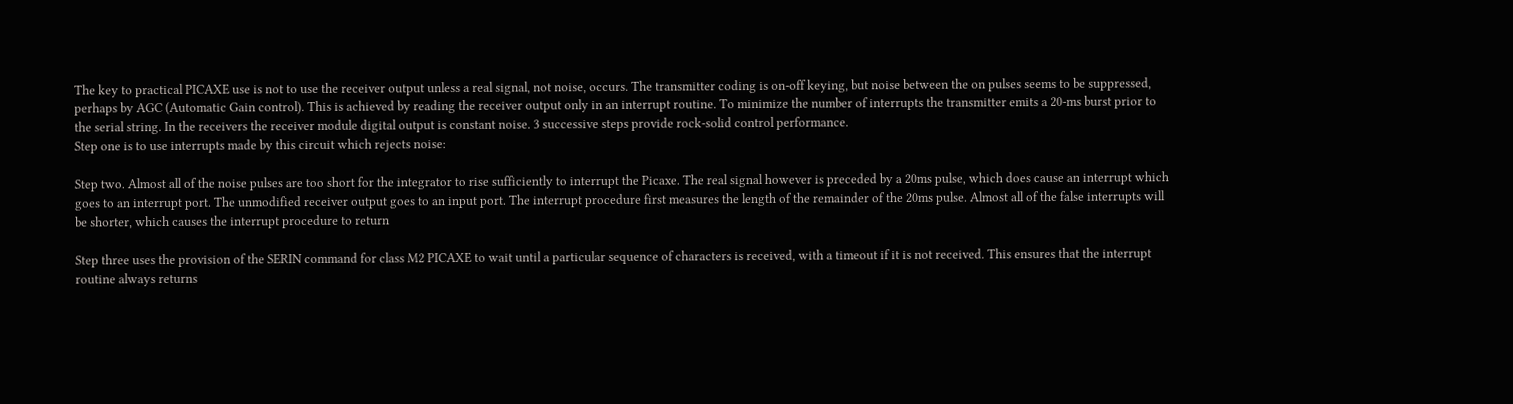The key to practical PICAXE use is not to use the receiver output unless a real signal, not noise, occurs. The transmitter coding is on-off keying, but noise between the on pulses seems to be suppressed, perhaps by AGC (Automatic Gain control). This is achieved by reading the receiver output only in an interrupt routine. To minimize the number of interrupts the transmitter emits a 20-ms burst prior to the serial string. In the receivers the receiver module digital output is constant noise. 3 successive steps provide rock-solid control performance.
Step one is to use interrupts made by this circuit which rejects noise:

Step two. Almost all of the noise pulses are too short for the integrator to rise sufficiently to interrupt the Picaxe. The real signal however is preceded by a 20ms pulse, which does cause an interrupt which goes to an interrupt port. The unmodified receiver output goes to an input port. The interrupt procedure first measures the length of the remainder of the 20ms pulse. Almost all of the false interrupts will be shorter, which causes the interrupt procedure to return

Step three uses the provision of the SERIN command for class M2 PICAXE to wait until a particular sequence of characters is received, with a timeout if it is not received. This ensures that the interrupt routine always returns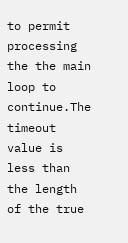to permit processing the the main loop to continue.The timeout value is less than the length of the true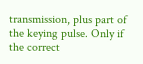transmission, plus part of the keying pulse. Only if the correct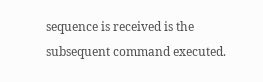sequence is received is the subsequent command executed.